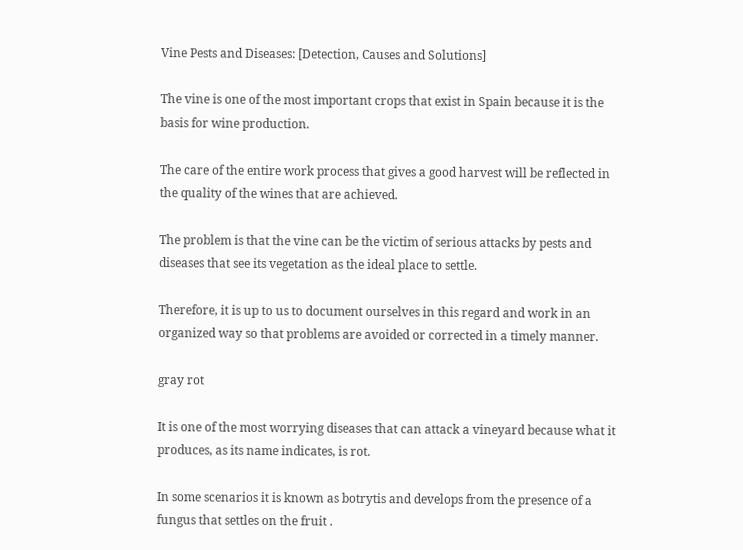Vine Pests and Diseases: [Detection, Causes and Solutions]

The vine is one of the most important crops that exist in Spain because it is the basis for wine production.

The care of the entire work process that gives a good harvest will be reflected in the quality of the wines that are achieved.

The problem is that the vine can be the victim of serious attacks by pests and diseases that see its vegetation as the ideal place to settle.

Therefore, it is up to us to document ourselves in this regard and work in an organized way so that problems are avoided or corrected in a timely manner.

gray rot

It is one of the most worrying diseases that can attack a vineyard because what it produces, as its name indicates, is rot.

In some scenarios it is known as botrytis and develops from the presence of a fungus that settles on the fruit .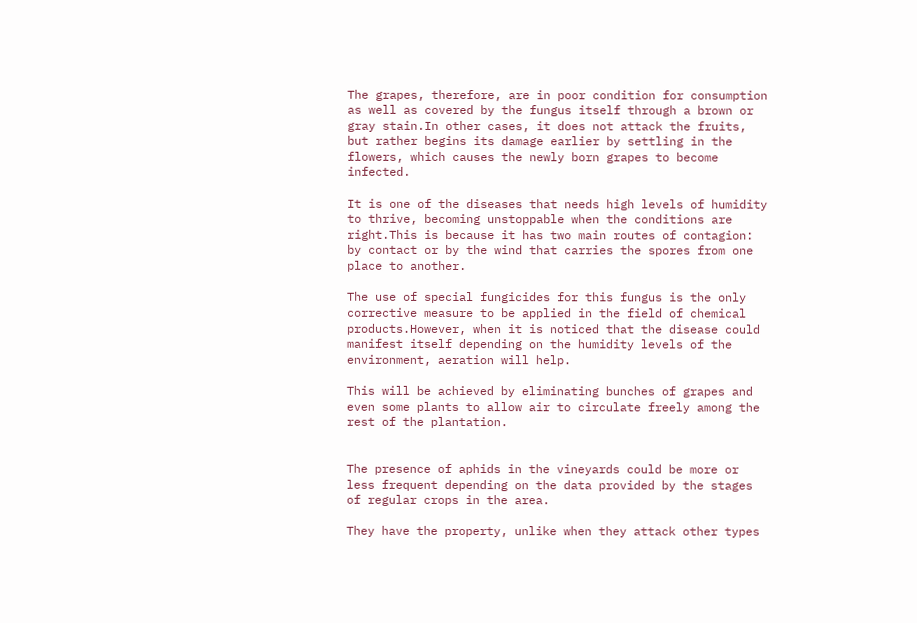The grapes, therefore, are in poor condition for consumption as well as covered by the fungus itself through a brown or gray stain.In other cases, it does not attack the fruits, but rather begins its damage earlier by settling in the flowers, which causes the newly born grapes to become infected.

It is one of the diseases that needs high levels of humidity to thrive, becoming unstoppable when the conditions are right.This is because it has two main routes of contagion: by contact or by the wind that carries the spores from one place to another.

The use of special fungicides for this fungus is the only corrective measure to be applied in the field of chemical products.However, when it is noticed that the disease could manifest itself depending on the humidity levels of the environment, aeration will help.

This will be achieved by eliminating bunches of grapes and even some plants to allow air to circulate freely among the rest of the plantation.


The presence of aphids in the vineyards could be more or less frequent depending on the data provided by the stages of regular crops in the area.

They have the property, unlike when they attack other types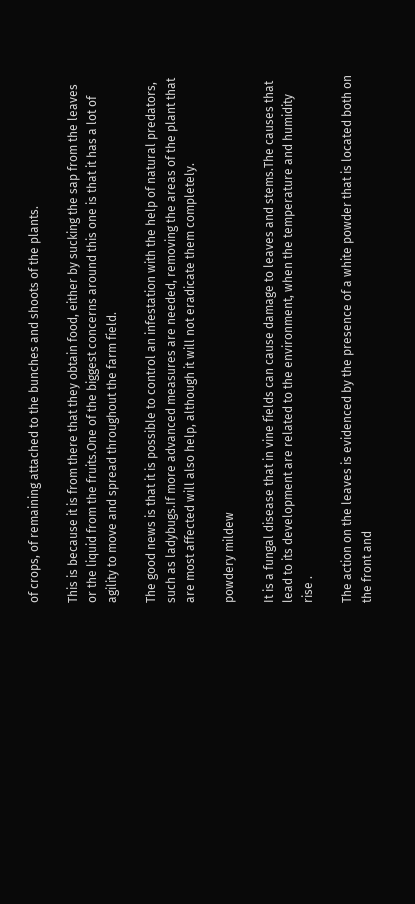of crops, of remaining attached to the bunches and shoots of the plants.

This is because it is from there that they obtain food, either by sucking the sap from the leaves or the liquid from the fruits.One of the biggest concerns around this one is that it has a lot of agility to move and spread throughout the farm field.

The good news is that it is possible to control an infestation with the help of natural predators, such as ladybugs.If more advanced measures are needed, removing the areas of the plant that are most affected will also help, although it will not eradicate them completely.

powdery mildew

It is a fungal disease that in vine fields can cause damage to leaves and stems.The causes that lead to its development are related to the environment, when the temperature and humidity rise .

The action on the leaves is evidenced by the presence of a white powder that is located both on the front and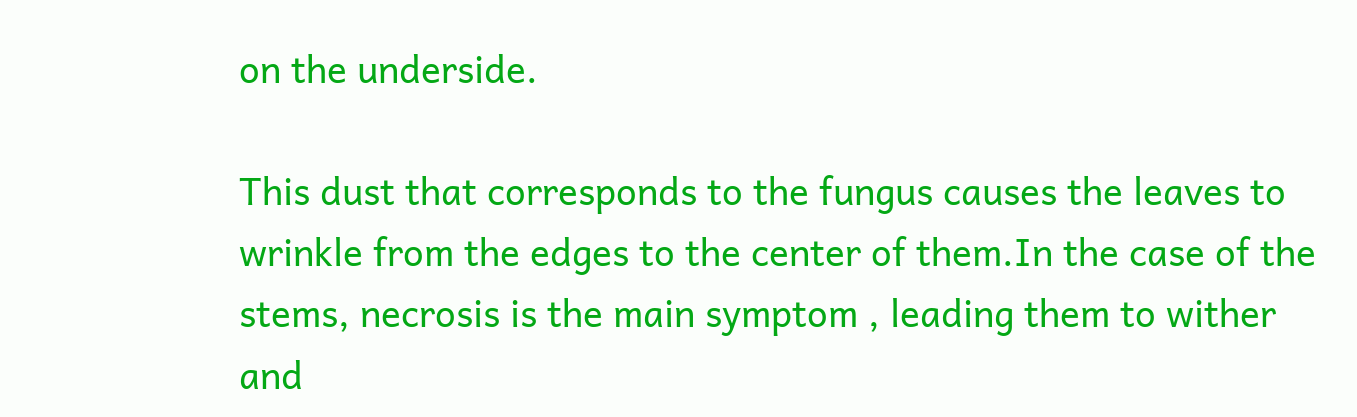on the underside.

This dust that corresponds to the fungus causes the leaves to wrinkle from the edges to the center of them.In the case of the stems, necrosis is the main symptom , leading them to wither and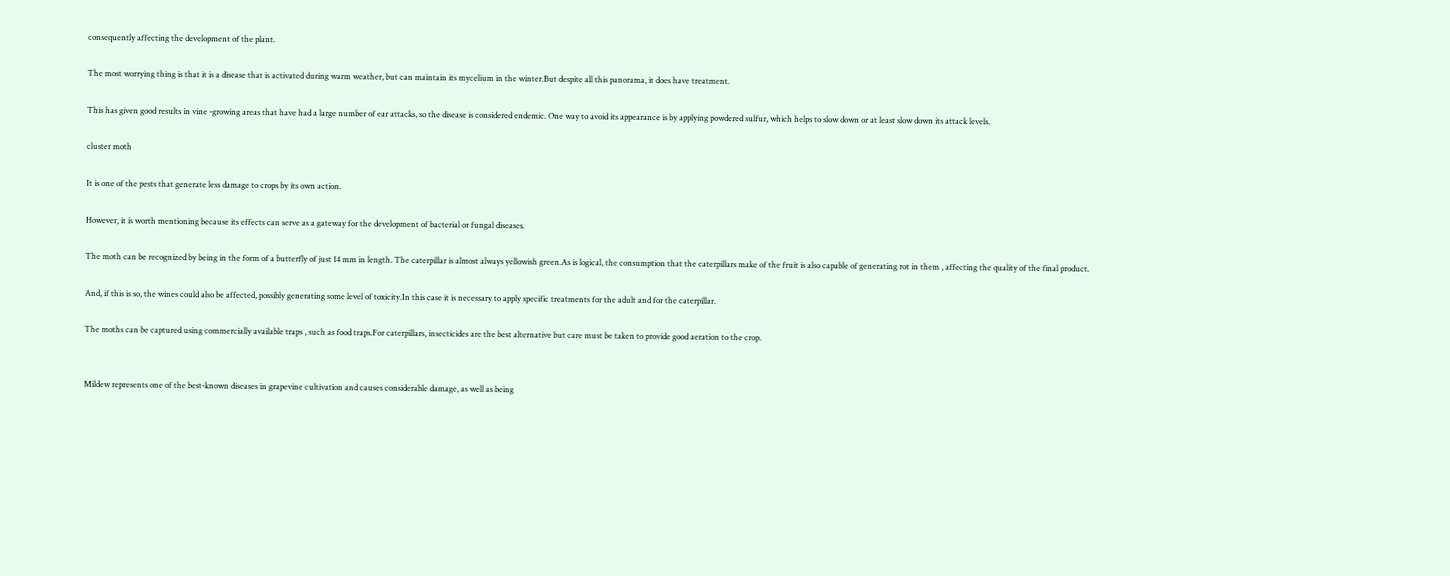consequently affecting the development of the plant.

The most worrying thing is that it is a disease that is activated during warm weather, but can maintain its mycelium in the winter.But despite all this panorama, it does have treatment.

This has given good results in vine -growing areas that have had a large number of ear attacks, so the disease is considered endemic. One way to avoid its appearance is by applying powdered sulfur, which helps to slow down or at least slow down its attack levels.

cluster moth

It is one of the pests that generate less damage to crops by its own action.

However, it is worth mentioning because its effects can serve as a gateway for the development of bacterial or fungal diseases.

The moth can be recognized by being in the form of a butterfly of just 14 mm in length. The caterpillar is almost always yellowish green.As is logical, the consumption that the caterpillars make of the fruit is also capable of generating rot in them , affecting the quality of the final product.

And, if this is so, the wines could also be affected, possibly generating some level of toxicity.In this case it is necessary to apply specific treatments for the adult and for the caterpillar.

The moths can be captured using commercially available traps , such as food traps.For caterpillars, insecticides are the best alternative but care must be taken to provide good aeration to the crop.


Mildew represents one of the best-known diseases in grapevine cultivation and causes considerable damage, as well as being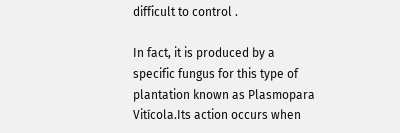difficult to control .

In fact, it is produced by a specific fungus for this type of plantation known as Plasmopara Vitícola.Its action occurs when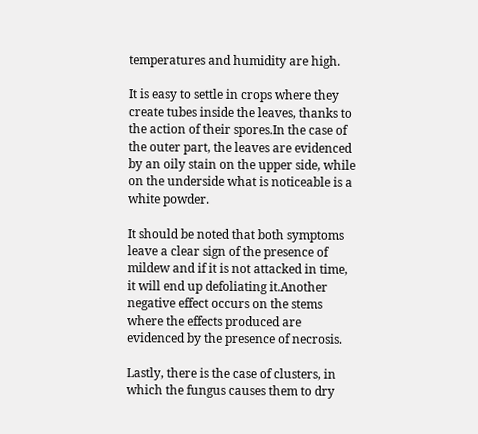temperatures and humidity are high.

It is easy to settle in crops where they create tubes inside the leaves, thanks to the action of their spores.In the case of the outer part, the leaves are evidenced by an oily stain on the upper side, while on the underside what is noticeable is a white powder.

It should be noted that both symptoms leave a clear sign of the presence of mildew and if it is not attacked in time, it will end up defoliating it.Another negative effect occurs on the stems where the effects produced are evidenced by the presence of necrosis.

Lastly, there is the case of clusters, in which the fungus causes them to dry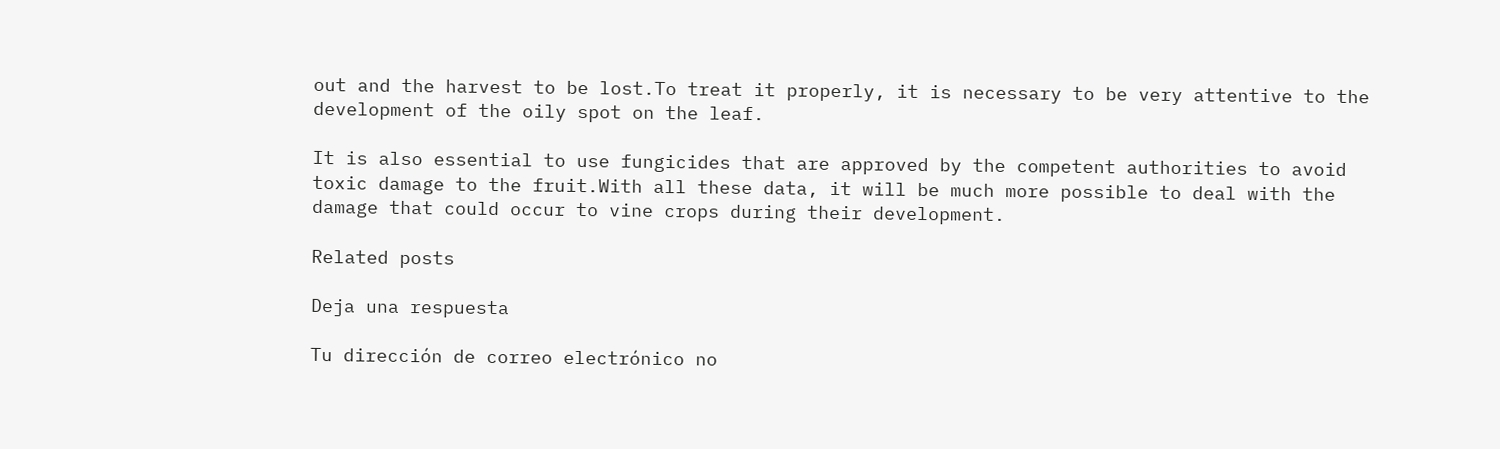out and the harvest to be lost.To treat it properly, it is necessary to be very attentive to the development of the oily spot on the leaf.

It is also essential to use fungicides that are approved by the competent authorities to avoid toxic damage to the fruit.With all these data, it will be much more possible to deal with the damage that could occur to vine crops during their development.

Related posts

Deja una respuesta

Tu dirección de correo electrónico no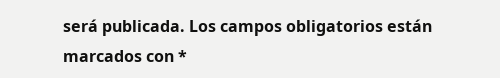será publicada. Los campos obligatorios están marcados con *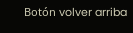Botón volver arriba